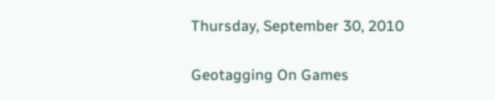Thursday, September 30, 2010

Geotagging On Games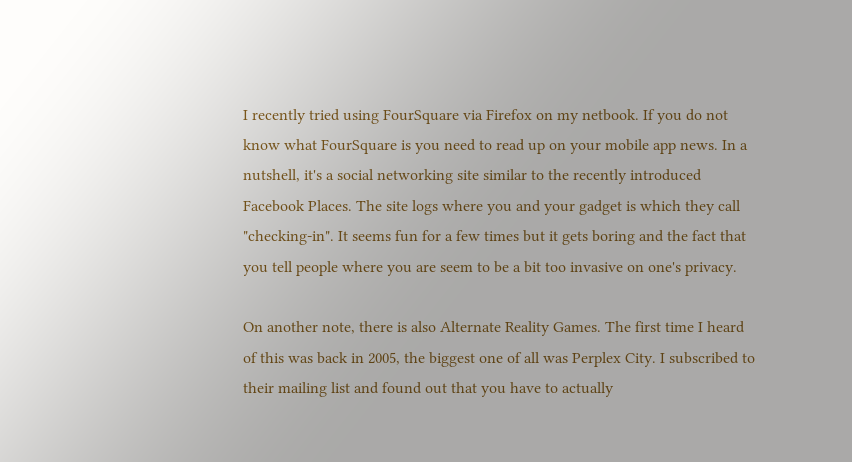I recently tried using FourSquare via Firefox on my netbook. If you do not know what FourSquare is you need to read up on your mobile app news. In a nutshell, it's a social networking site similar to the recently introduced Facebook Places. The site logs where you and your gadget is which they call "checking-in". It seems fun for a few times but it gets boring and the fact that you tell people where you are seem to be a bit too invasive on one's privacy.

On another note, there is also Alternate Reality Games. The first time I heard of this was back in 2005, the biggest one of all was Perplex City. I subscribed to their mailing list and found out that you have to actually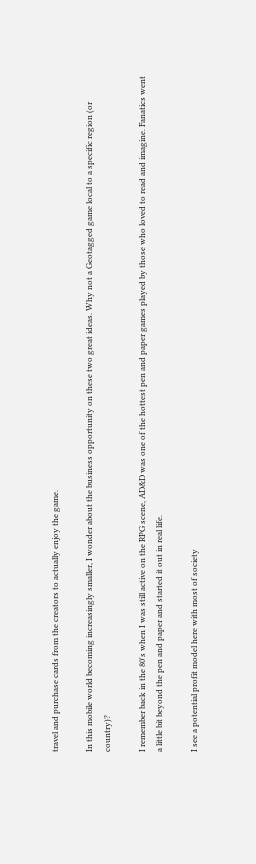travel and purchase cards from the creators to actually enjoy the game.

In this mobile world becoming increasingly smaller, I wonder about the business opportunity on these two great ideas. Why not a Geotagged game local to a specific region (or country)?

I remember back in the 80's when I was still active on the RPG scene, AD&D was one of the hottest pen and paper games played by those who loved to read and imagine. Fanatics went a little bit beyond the pen and paper and started it out in real life.

I see a potential profit model here with most of society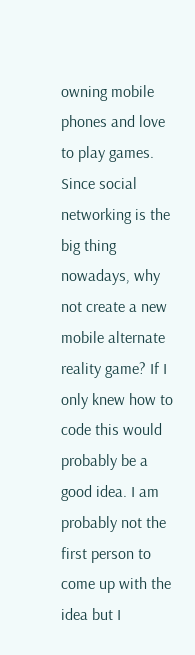owning mobile phones and love to play games. Since social networking is the big thing nowadays, why not create a new mobile alternate reality game? If I only knew how to code this would probably be a good idea. I am probably not the first person to come up with the idea but I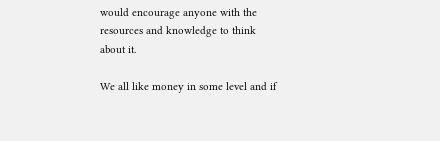would encourage anyone with the resources and knowledge to think about it.

We all like money in some level and if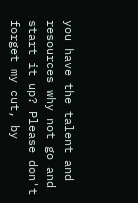you have the talent and resources why not go and start it up? Please don't forget my cut, by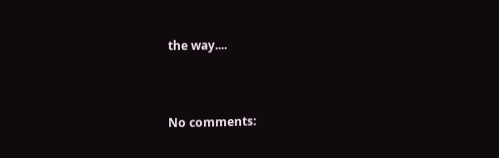the way....


No comments: